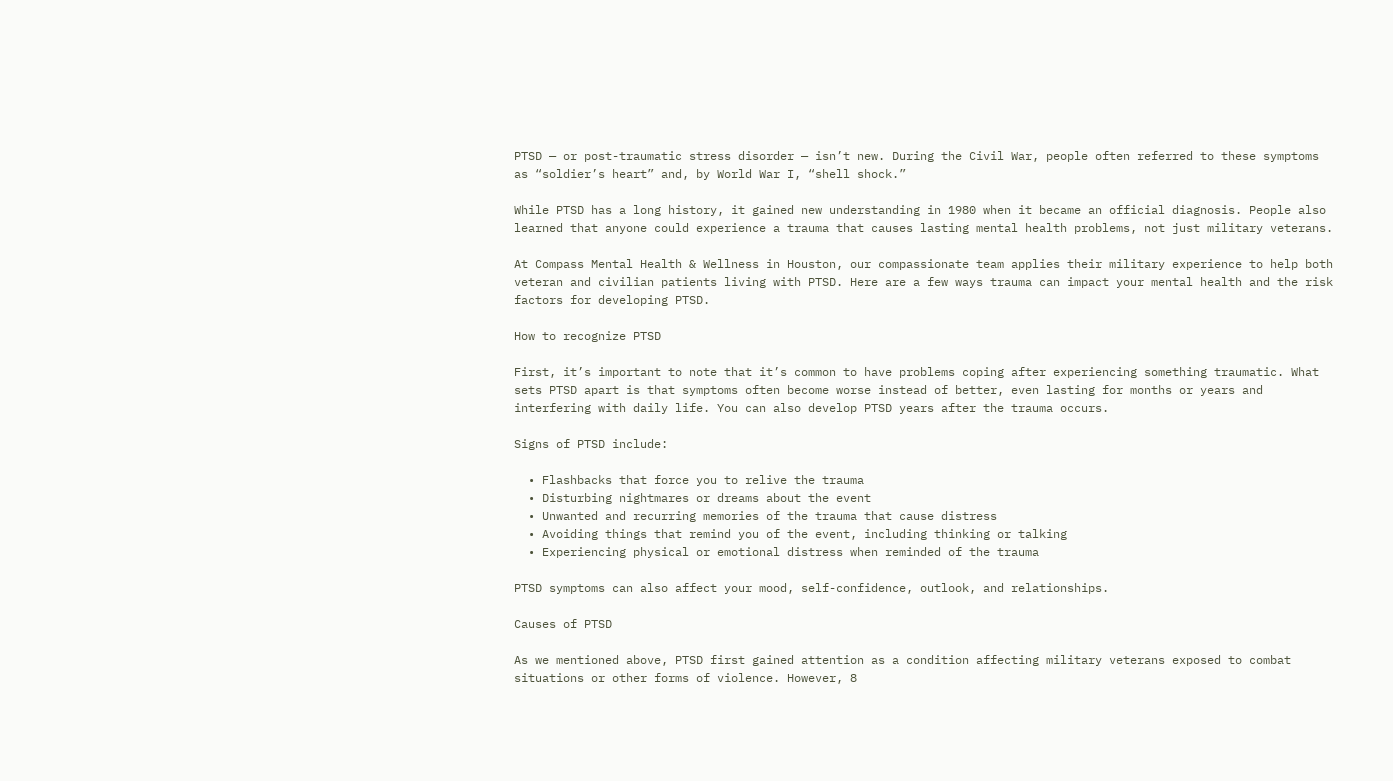PTSD — or post-traumatic stress disorder — isn’t new. During the Civil War, people often referred to these symptoms as “soldier’s heart” and, by World War I, “shell shock.”

While PTSD has a long history, it gained new understanding in 1980 when it became an official diagnosis. People also learned that anyone could experience a trauma that causes lasting mental health problems, not just military veterans.

At Compass Mental Health & Wellness in Houston, our compassionate team applies their military experience to help both veteran and civilian patients living with PTSD. Here are a few ways trauma can impact your mental health and the risk factors for developing PTSD.

How to recognize PTSD

First, it’s important to note that it’s common to have problems coping after experiencing something traumatic. What sets PTSD apart is that symptoms often become worse instead of better, even lasting for months or years and interfering with daily life. You can also develop PTSD years after the trauma occurs.

Signs of PTSD include:

  • Flashbacks that force you to relive the trauma
  • Disturbing nightmares or dreams about the event
  • Unwanted and recurring memories of the trauma that cause distress
  • Avoiding things that remind you of the event, including thinking or talking
  • Experiencing physical or emotional distress when reminded of the trauma

PTSD symptoms can also affect your mood, self-confidence, outlook, and relationships.

Causes of PTSD

As we mentioned above, PTSD first gained attention as a condition affecting military veterans exposed to combat situations or other forms of violence. However, 8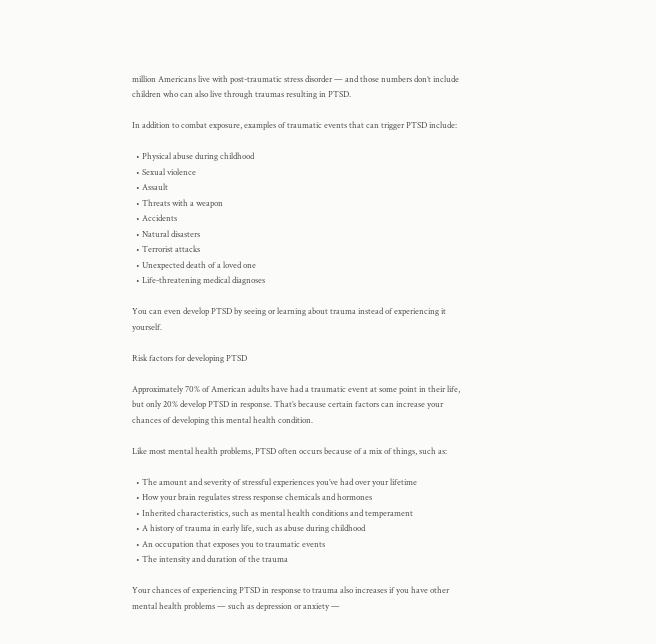million Americans live with post-traumatic stress disorder — and those numbers don’t include children who can also live through traumas resulting in PTSD.

In addition to combat exposure, examples of traumatic events that can trigger PTSD include:

  • Physical abuse during childhood
  • Sexual violence
  • Assault
  • Threats with a weapon
  • Accidents
  • Natural disasters
  • Terrorist attacks
  • Unexpected death of a loved one
  • Life-threatening medical diagnoses

You can even develop PTSD by seeing or learning about trauma instead of experiencing it yourself.

Risk factors for developing PTSD

Approximately 70% of American adults have had a traumatic event at some point in their life, but only 20% develop PTSD in response. That’s because certain factors can increase your chances of developing this mental health condition.

Like most mental health problems, PTSD often occurs because of a mix of things, such as:

  • The amount and severity of stressful experiences you’ve had over your lifetime
  • How your brain regulates stress response chemicals and hormones
  • Inherited characteristics, such as mental health conditions and temperament
  • A history of trauma in early life, such as abuse during childhood
  • An occupation that exposes you to traumatic events
  • The intensity and duration of the trauma

Your chances of experiencing PTSD in response to trauma also increases if you have other mental health problems — such as depression or anxiety —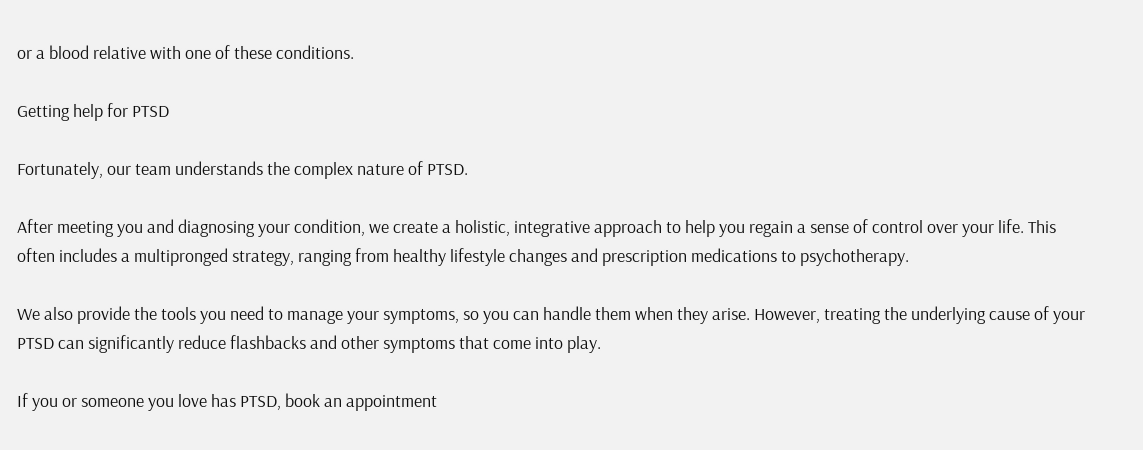or a blood relative with one of these conditions.

Getting help for PTSD

Fortunately, our team understands the complex nature of PTSD.

After meeting you and diagnosing your condition, we create a holistic, integrative approach to help you regain a sense of control over your life. This often includes a multipronged strategy, ranging from healthy lifestyle changes and prescription medications to psychotherapy.

We also provide the tools you need to manage your symptoms, so you can handle them when they arise. However, treating the underlying cause of your PTSD can significantly reduce flashbacks and other symptoms that come into play.

If you or someone you love has PTSD, book an appointment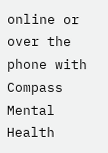online or over the phone with Compass Mental Health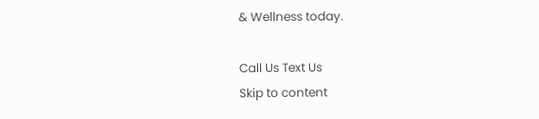& Wellness today.

Call Us Text Us
Skip to content